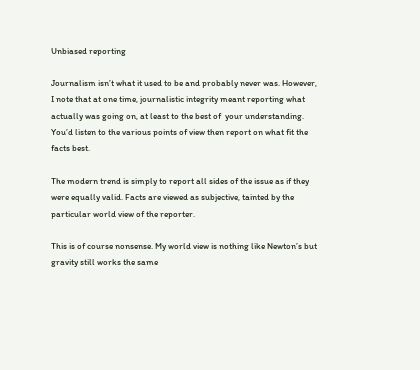Unbiased reporting

Journalism isn’t what it used to be and probably never was. However, I note that at one time, journalistic integrity meant reporting what actually was going on, at least to the best of  your understanding. You’d listen to the various points of view then report on what fit the facts best.

The modern trend is simply to report all sides of the issue as if they were equally valid. Facts are viewed as subjective, tainted by the particular world view of the reporter.

This is of course nonsense. My world view is nothing like Newton’s but gravity still works the same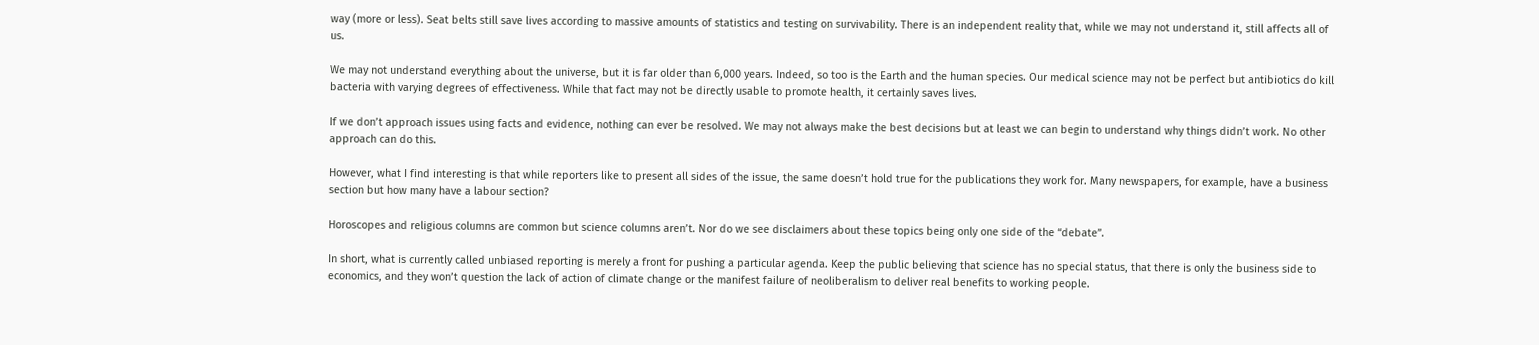way (more or less). Seat belts still save lives according to massive amounts of statistics and testing on survivability. There is an independent reality that, while we may not understand it, still affects all of us.

We may not understand everything about the universe, but it is far older than 6,000 years. Indeed, so too is the Earth and the human species. Our medical science may not be perfect but antibiotics do kill bacteria with varying degrees of effectiveness. While that fact may not be directly usable to promote health, it certainly saves lives.

If we don’t approach issues using facts and evidence, nothing can ever be resolved. We may not always make the best decisions but at least we can begin to understand why things didn’t work. No other approach can do this.

However, what I find interesting is that while reporters like to present all sides of the issue, the same doesn’t hold true for the publications they work for. Many newspapers, for example, have a business section but how many have a labour section?

Horoscopes and religious columns are common but science columns aren’t. Nor do we see disclaimers about these topics being only one side of the “debate”.

In short, what is currently called unbiased reporting is merely a front for pushing a particular agenda. Keep the public believing that science has no special status, that there is only the business side to economics, and they won’t question the lack of action of climate change or the manifest failure of neoliberalism to deliver real benefits to working people.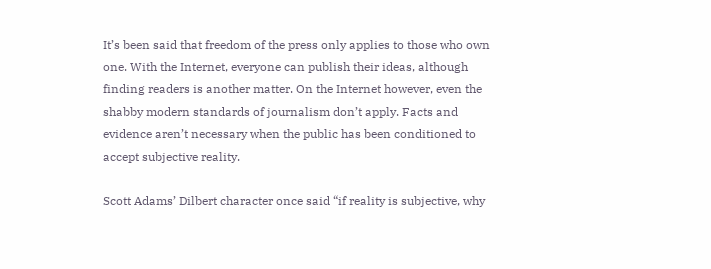It’s been said that freedom of the press only applies to those who own one. With the Internet, everyone can publish their ideas, although finding readers is another matter. On the Internet however, even the shabby modern standards of journalism don’t apply. Facts and evidence aren’t necessary when the public has been conditioned to accept subjective reality.

Scott Adams’ Dilbert character once said “if reality is subjective, why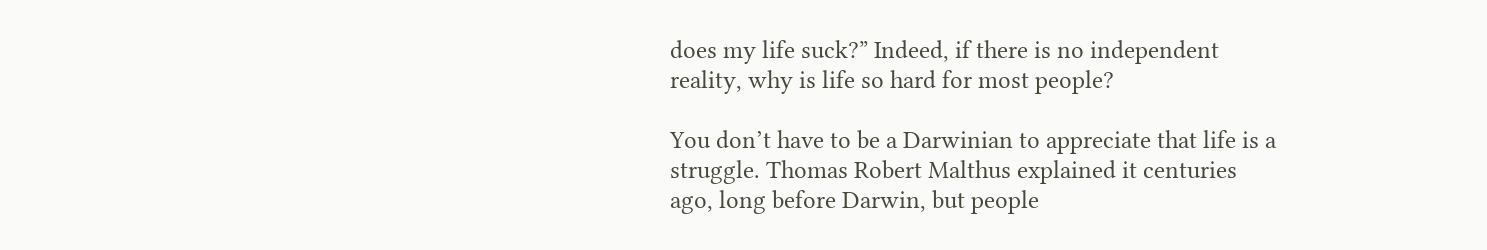does my life suck?” Indeed, if there is no independent reality, why is life so hard for most people?

You don’t have to be a Darwinian to appreciate that life is a struggle. Thomas Robert Malthus explained it centuries ago, long before Darwin, but people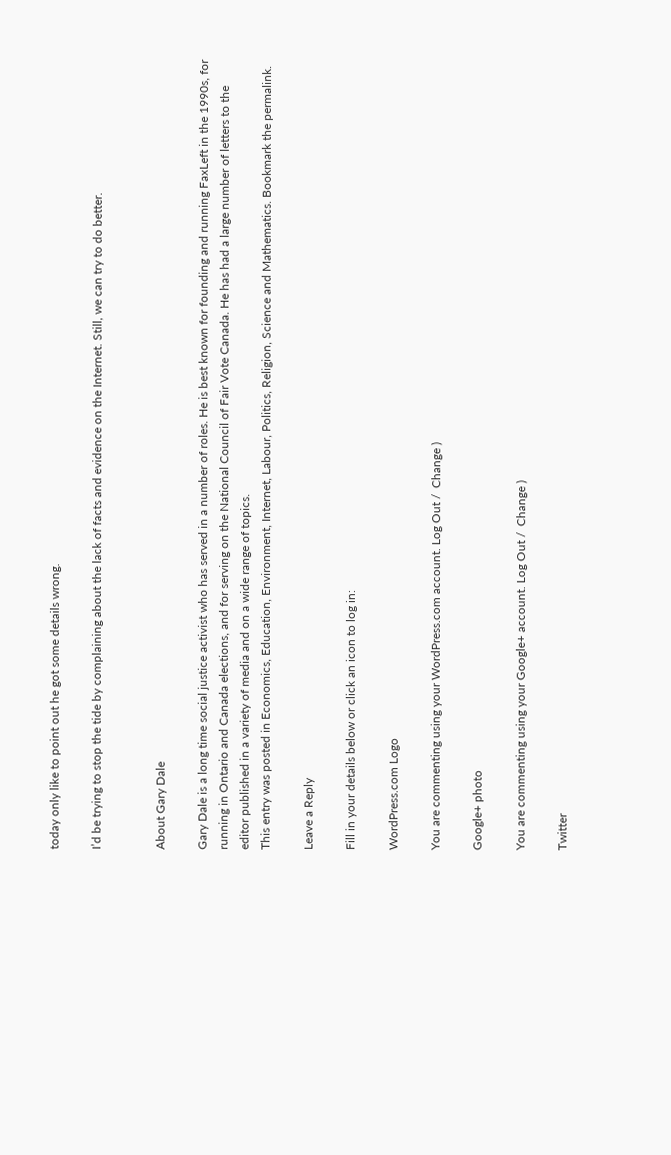today only like to point out he got some details wrong.

I’d be trying to stop the tide by complaining about the lack of facts and evidence on the Internet. Still, we can try to do better.


About Gary Dale

Gary Dale is a long time social justice activist who has served in a number of roles. He is best known for founding and running FaxLeft in the 1990s, for running in Ontario and Canada elections, and for serving on the National Council of Fair Vote Canada. He has had a large number of letters to the editor published in a variety of media and on a wide range of topics.
This entry was posted in Economics, Education, Environment, Internet, Labour, Politics, Religion, Science and Mathematics. Bookmark the permalink.

Leave a Reply

Fill in your details below or click an icon to log in:

WordPress.com Logo

You are commenting using your WordPress.com account. Log Out /  Change )

Google+ photo

You are commenting using your Google+ account. Log Out /  Change )

Twitter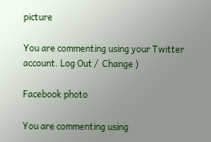picture

You are commenting using your Twitter account. Log Out /  Change )

Facebook photo

You are commenting using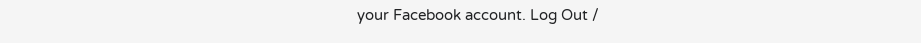your Facebook account. Log Out /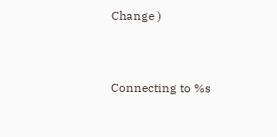Change )


Connecting to %s